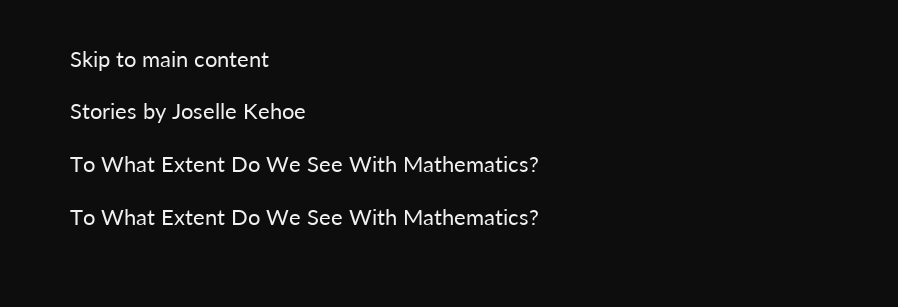Skip to main content

Stories by Joselle Kehoe

To What Extent Do We See With Mathematics?

To What Extent Do We See With Mathematics?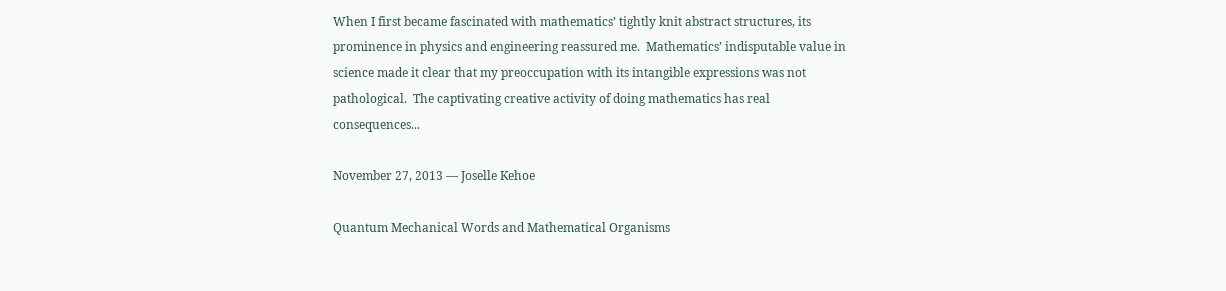When I first became fascinated with mathematics’ tightly knit abstract structures, its prominence in physics and engineering reassured me.  Mathematics’ indisputable value in science made it clear that my preoccupation with its intangible expressions was not pathological.  The captivating creative activity of doing mathematics has real consequences...

November 27, 2013 — Joselle Kehoe

Quantum Mechanical Words and Mathematical Organisms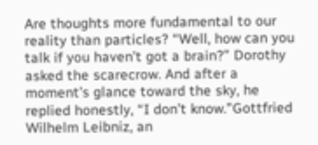Are thoughts more fundamental to our reality than particles? “Well, how can you talk if you haven’t got a brain?” Dorothy asked the scarecrow. And after a moment’s glance toward the sky, he replied honestly, “I don’t know.”Gottfried Wilhelm Leibniz, an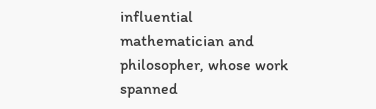influential mathematician and philosopher, whose work spanned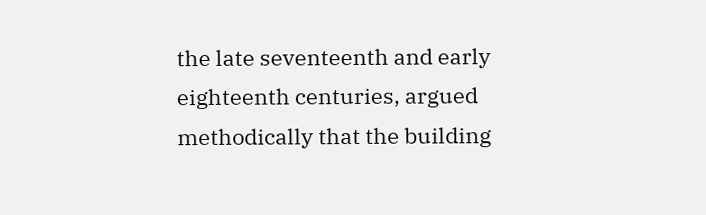the late seventeenth and early eighteenth centuries, argued methodically that the building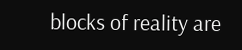blocks of reality are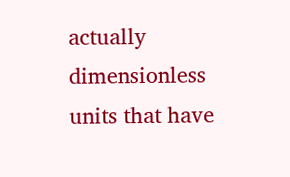actually dimensionless units that have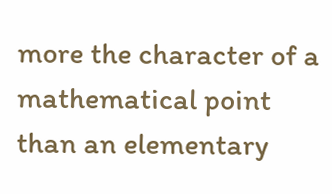more the character of a mathematical point than an elementary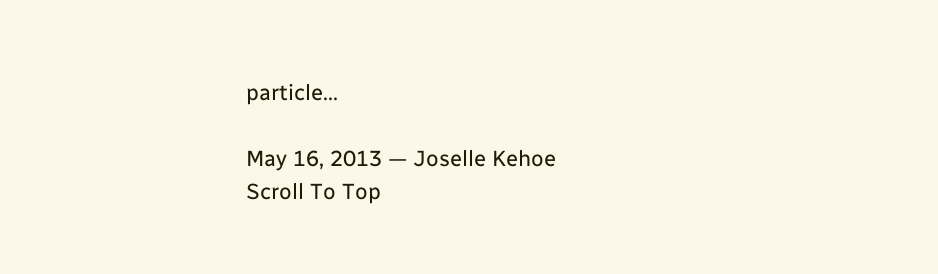particle...

May 16, 2013 — Joselle Kehoe
Scroll To Top